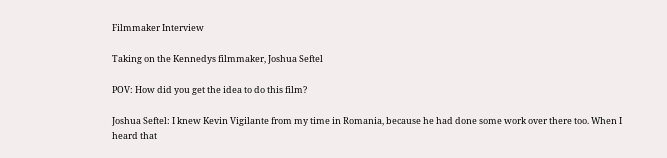Filmmaker Interview

Taking on the Kennedys filmmaker, Joshua Seftel

POV: How did you get the idea to do this film?

Joshua Seftel: I knew Kevin Vigilante from my time in Romania, because he had done some work over there too. When I heard that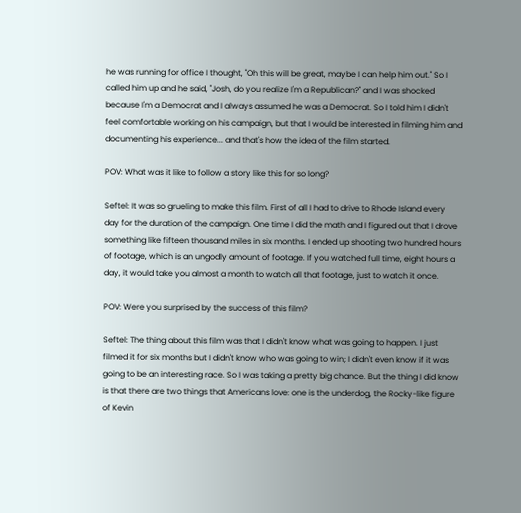he was running for office I thought, "Oh this will be great, maybe I can help him out." So I called him up and he said, "Josh, do you realize I'm a Republican?" and I was shocked because I'm a Democrat and I always assumed he was a Democrat. So I told him I didn't feel comfortable working on his campaign, but that I would be interested in filming him and documenting his experience... and that's how the idea of the film started.

POV: What was it like to follow a story like this for so long?

Seftel: It was so grueling to make this film. First of all I had to drive to Rhode Island every day for the duration of the campaign. One time I did the math and I figured out that I drove something like fifteen thousand miles in six months. I ended up shooting two hundred hours of footage, which is an ungodly amount of footage. If you watched full time, eight hours a day, it would take you almost a month to watch all that footage, just to watch it once.

POV: Were you surprised by the success of this film?

Seftel: The thing about this film was that I didn't know what was going to happen. I just filmed it for six months but I didn't know who was going to win; I didn't even know if it was going to be an interesting race. So I was taking a pretty big chance. But the thing I did know is that there are two things that Americans love: one is the underdog, the Rocky-like figure of Kevin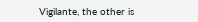Vigilante, the other is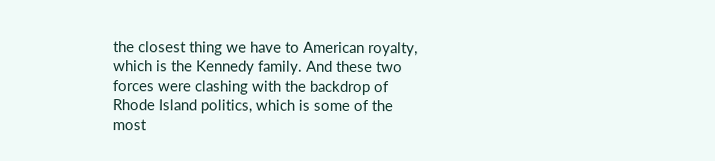the closest thing we have to American royalty, which is the Kennedy family. And these two forces were clashing with the backdrop of Rhode Island politics, which is some of the most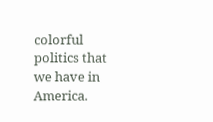colorful politics that we have in America.